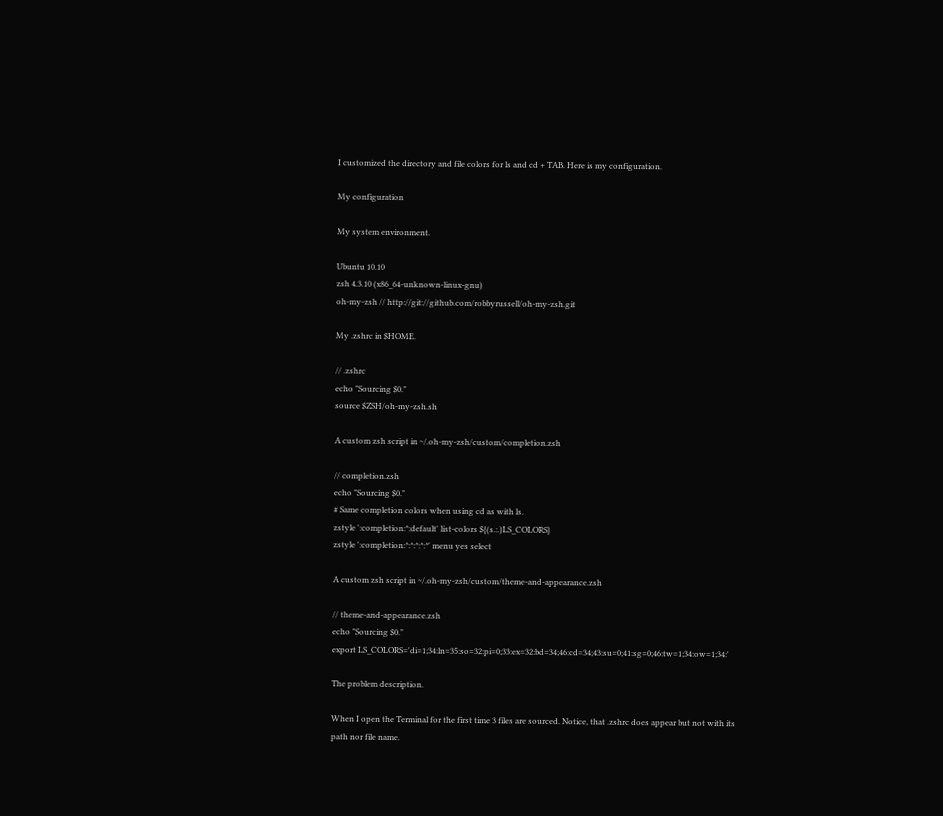I customized the directory and file colors for ls and cd + TAB. Here is my configuration.

My configuration

My system environment.

Ubuntu 10.10
zsh 4.3.10 (x86_64-unknown-linux-gnu)
oh-my-zsh // http://git://github.com/robbyrussell/oh-my-zsh.git

My .zshrc in $HOME.

// .zshrc
echo "Sourcing $0."
source $ZSH/oh-my-zsh.sh

A custom zsh script in ~/.oh-my-zsh/custom/completion.zsh

// completion.zsh
echo "Sourcing $0."
# Same completion colors when using cd as with ls.
zstyle ':completion:*:default' list-colors ${(s.:.)LS_COLORS}
zstyle ':completion:*:*:*:*:*' menu yes select

A custom zsh script in ~/.oh-my-zsh/custom/theme-and-appearance.zsh

// theme-and-appearance.zsh
echo "Sourcing $0."
export LS_COLORS='di=1;34:ln=35:so=32:pi=0;33:ex=32:bd=34;46:cd=34;43:su=0;41:sg=0;46:tw=1;34:ow=1;34:'

The problem description.

When I open the Terminal for the first time 3 files are sourced. Notice, that .zshrc does appear but not with its path nor file name.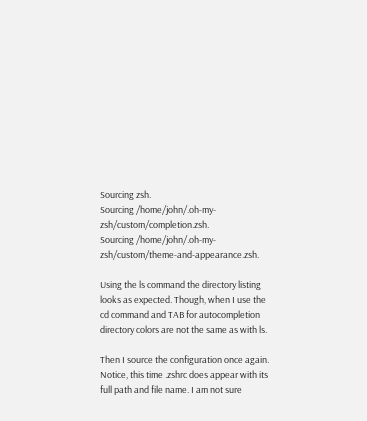Sourcing zsh.
Sourcing /home/john/.oh-my-zsh/custom/completion.zsh.
Sourcing /home/john/.oh-my-zsh/custom/theme-and-appearance.zsh.

Using the ls command the directory listing looks as expected. Though, when I use the cd command and TAB for autocompletion directory colors are not the same as with ls.

Then I source the configuration once again. Notice, this time .zshrc does appear with its full path and file name. I am not sure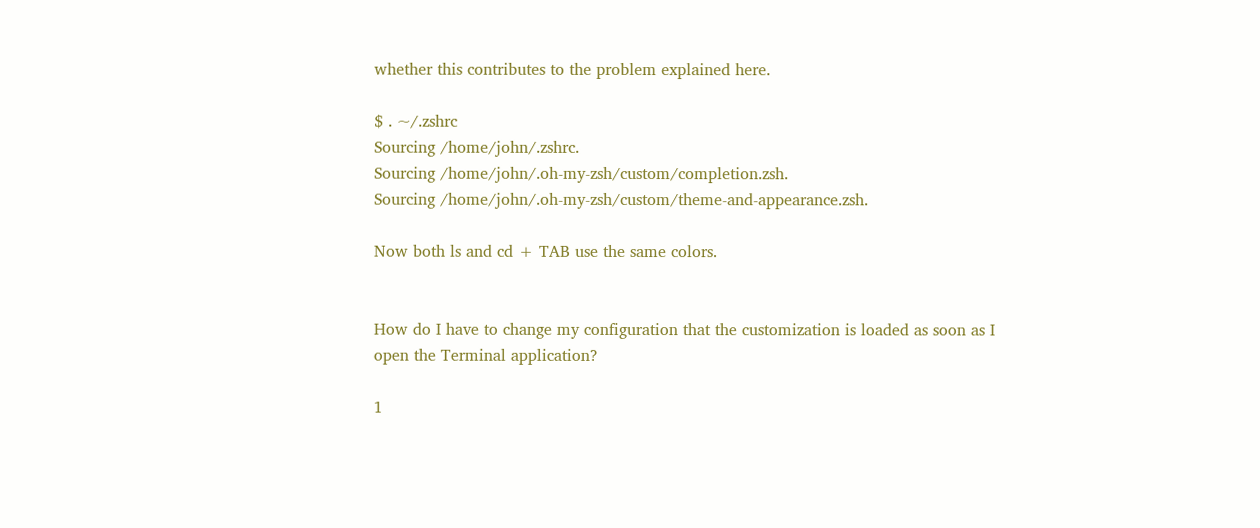whether this contributes to the problem explained here.

$ . ~/.zshrc
Sourcing /home/john/.zshrc.
Sourcing /home/john/.oh-my-zsh/custom/completion.zsh.
Sourcing /home/john/.oh-my-zsh/custom/theme-and-appearance.zsh.

Now both ls and cd + TAB use the same colors.


How do I have to change my configuration that the customization is loaded as soon as I open the Terminal application?

1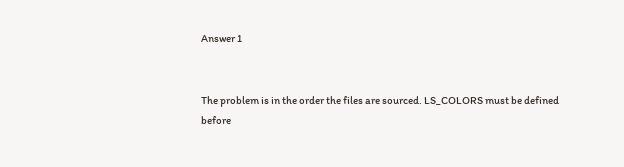Answer 1


The problem is in the order the files are sourced. LS_COLORS must be defined before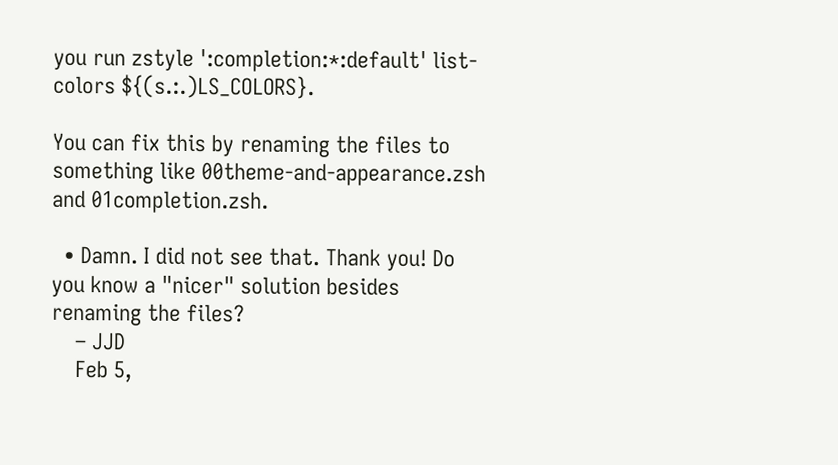you run zstyle ':completion:*:default' list-colors ${(s.:.)LS_COLORS}.

You can fix this by renaming the files to something like 00theme-and-appearance.zsh and 01completion.zsh.

  • Damn. I did not see that. Thank you! Do you know a "nicer" solution besides renaming the files?
    – JJD
    Feb 5,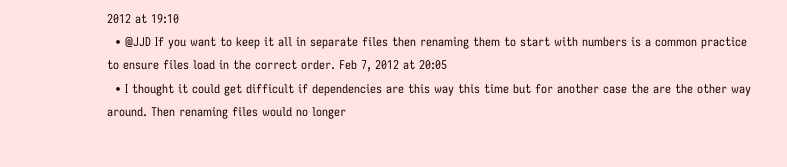2012 at 19:10
  • @JJD If you want to keep it all in separate files then renaming them to start with numbers is a common practice to ensure files load in the correct order. Feb 7, 2012 at 20:05
  • I thought it could get difficult if dependencies are this way this time but for another case the are the other way around. Then renaming files would no longer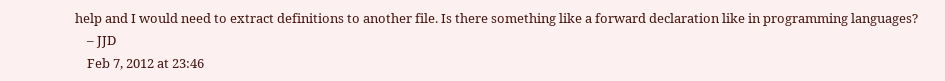help and I would need to extract definitions to another file. Is there something like a forward declaration like in programming languages?
    – JJD
    Feb 7, 2012 at 23:46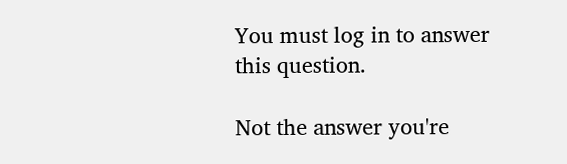You must log in to answer this question.

Not the answer you're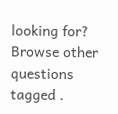looking for? Browse other questions tagged .